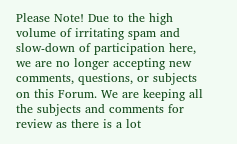Please Note! Due to the high volume of irritating spam and slow-down of participation here, we are no longer accepting new comments, questions, or subjects on this Forum. We are keeping all the subjects and comments for review as there is a lot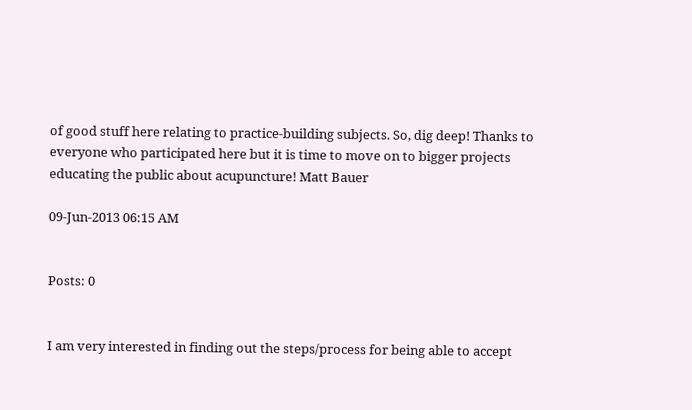of good stuff here relating to practice-building subjects. So, dig deep! Thanks to everyone who participated here but it is time to move on to bigger projects educating the public about acupuncture! Matt Bauer

09-Jun-2013 06:15 AM


Posts: 0


I am very interested in finding out the steps/process for being able to accept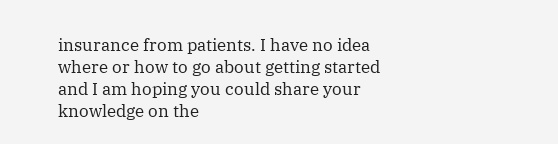insurance from patients. I have no idea where or how to go about getting started and I am hoping you could share your knowledge on the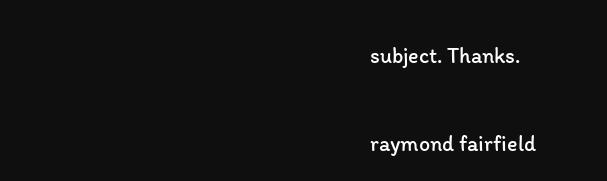subject. Thanks.

raymond fairfield